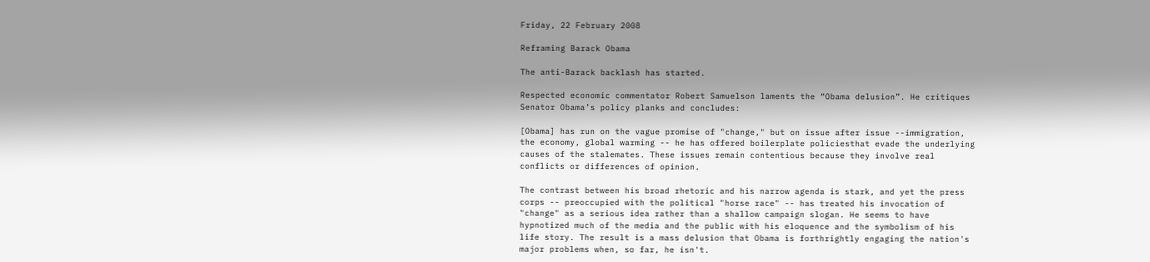Friday, 22 February 2008

Reframing Barack Obama

The anti-Barack backlash has started.

Respected economic commentator Robert Samuelson laments the “Obama delusion”. He critiques Senator Obama’s policy planks and concludes:

[Obama] has run on the vague promise of "change," but on issue after issue --immigration, the economy, global warming -- he has offered boilerplate policiesthat evade the underlying causes of the stalemates. These issues remain contentious because they involve real conflicts or differences of opinion.

The contrast between his broad rhetoric and his narrow agenda is stark, and yet the press corps -- preoccupied with the political "horse race" -- has treated his invocation of "change" as a serious idea rather than a shallow campaign slogan. He seems to have hypnotized much of the media and the public with his eloquence and the symbolism of his life story. The result is a mass delusion that Obama is forthrightly engaging the nation's major problems when, so far, he isn't.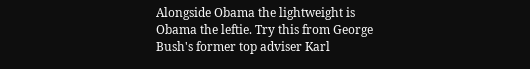Alongside Obama the lightweight is Obama the leftie. Try this from George Bush's former top adviser Karl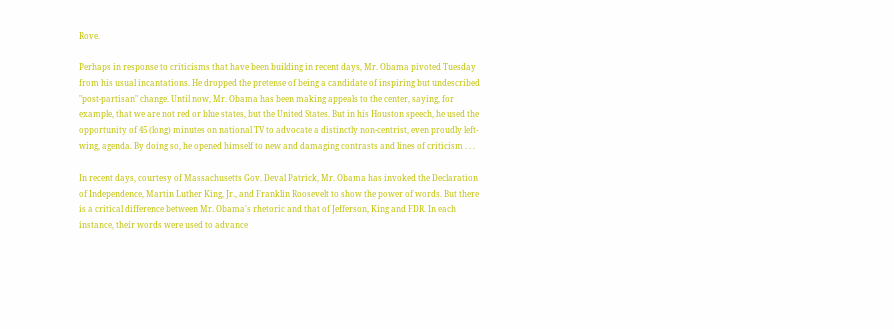Rove.

Perhaps in response to criticisms that have been building in recent days, Mr. Obama pivoted Tuesday from his usual incantations. He dropped the pretense of being a candidate of inspiring but undescribed "post-partisan" change. Until now, Mr. Obama has been making appeals to the center, saying, for example, that we are not red or blue states, but the United States. But in his Houston speech, he used the opportunity of 45 (long) minutes on national TV to advocate a distinctly non-centrist, even proudly left-wing, agenda. By doing so, he opened himself to new and damaging contrasts and lines of criticism . . .

In recent days, courtesy of Massachusetts Gov. Deval Patrick, Mr. Obama has invoked the Declaration of Independence, Martin Luther King, Jr., and Franklin Roosevelt to show the power of words. But there is a critical difference between Mr. Obama's rhetoric and that of Jefferson, King and FDR. In each instance, their words were used to advance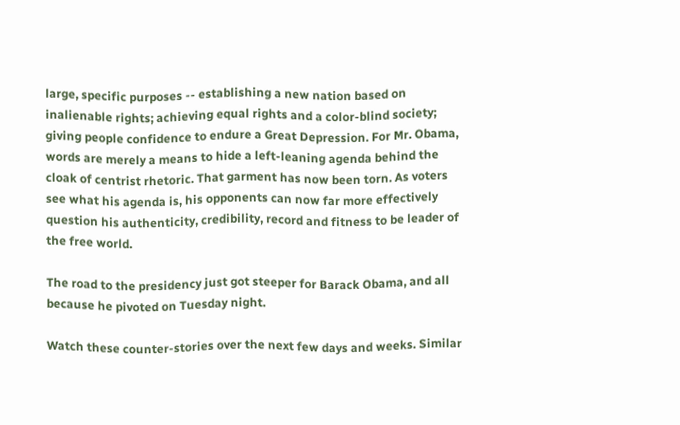large, specific purposes -- establishing a new nation based on inalienable rights; achieving equal rights and a color-blind society; giving people confidence to endure a Great Depression. For Mr. Obama, words are merely a means to hide a left-leaning agenda behind the cloak of centrist rhetoric. That garment has now been torn. As voters see what his agenda is, his opponents can now far more effectively question his authenticity, credibility, record and fitness to be leader of the free world.

The road to the presidency just got steeper for Barack Obama, and all because he pivoted on Tuesday night.

Watch these counter-stories over the next few days and weeks. Similar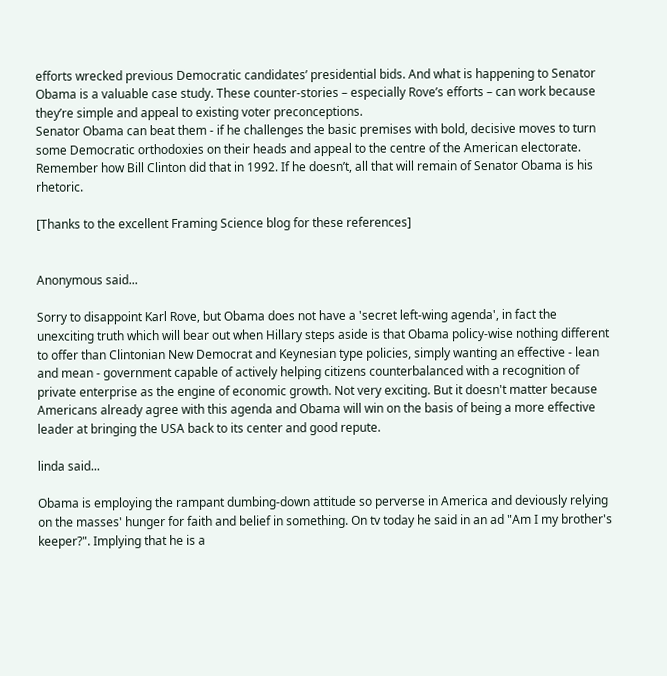efforts wrecked previous Democratic candidates’ presidential bids. And what is happening to Senator Obama is a valuable case study. These counter-stories – especially Rove’s efforts – can work because they’re simple and appeal to existing voter preconceptions.
Senator Obama can beat them - if he challenges the basic premises with bold, decisive moves to turn some Democratic orthodoxies on their heads and appeal to the centre of the American electorate. Remember how Bill Clinton did that in 1992. If he doesn’t, all that will remain of Senator Obama is his rhetoric.

[Thanks to the excellent Framing Science blog for these references]


Anonymous said...

Sorry to disappoint Karl Rove, but Obama does not have a 'secret left-wing agenda', in fact the unexciting truth which will bear out when Hillary steps aside is that Obama policy-wise nothing different to offer than Clintonian New Democrat and Keynesian type policies, simply wanting an effective - lean and mean - government capable of actively helping citizens counterbalanced with a recognition of private enterprise as the engine of economic growth. Not very exciting. But it doesn't matter because Americans already agree with this agenda and Obama will win on the basis of being a more effective leader at bringing the USA back to its center and good repute.

linda said...

Obama is employing the rampant dumbing-down attitude so perverse in America and deviously relying on the masses' hunger for faith and belief in something. On tv today he said in an ad "Am I my brother's keeper?". Implying that he is a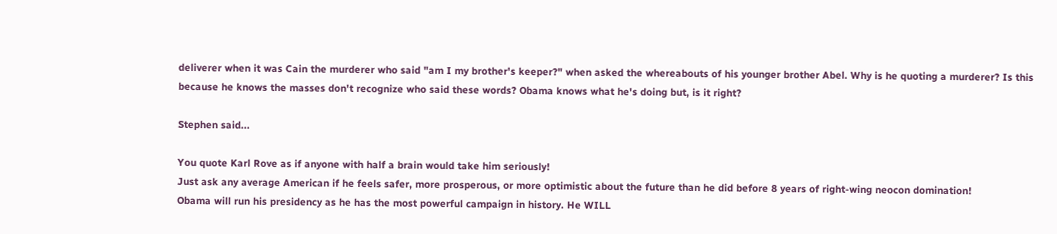deliverer when it was Cain the murderer who said "am I my brother's keeper?" when asked the whereabouts of his younger brother Abel. Why is he quoting a murderer? Is this because he knows the masses don't recognize who said these words? Obama knows what he's doing but, is it right?

Stephen said...

You quote Karl Rove as if anyone with half a brain would take him seriously!
Just ask any average American if he feels safer, more prosperous, or more optimistic about the future than he did before 8 years of right-wing neocon domination!
Obama will run his presidency as he has the most powerful campaign in history. He WILL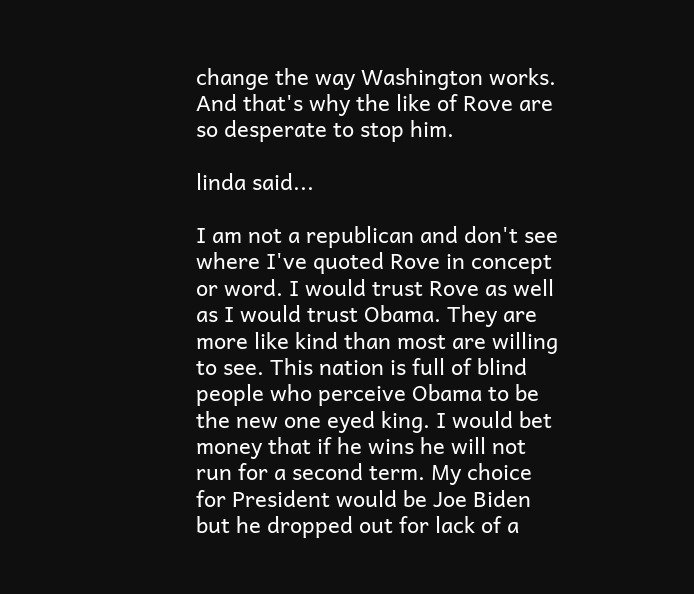change the way Washington works. And that's why the like of Rove are so desperate to stop him.

linda said...

I am not a republican and don't see where I've quoted Rove in concept or word. I would trust Rove as well as I would trust Obama. They are more like kind than most are willing to see. This nation is full of blind people who perceive Obama to be the new one eyed king. I would bet money that if he wins he will not run for a second term. My choice for President would be Joe Biden but he dropped out for lack of a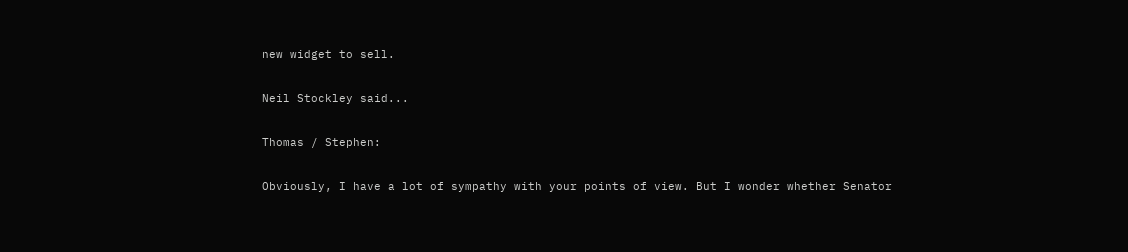new widget to sell.

Neil Stockley said...

Thomas / Stephen:

Obviously, I have a lot of sympathy with your points of view. But I wonder whether Senator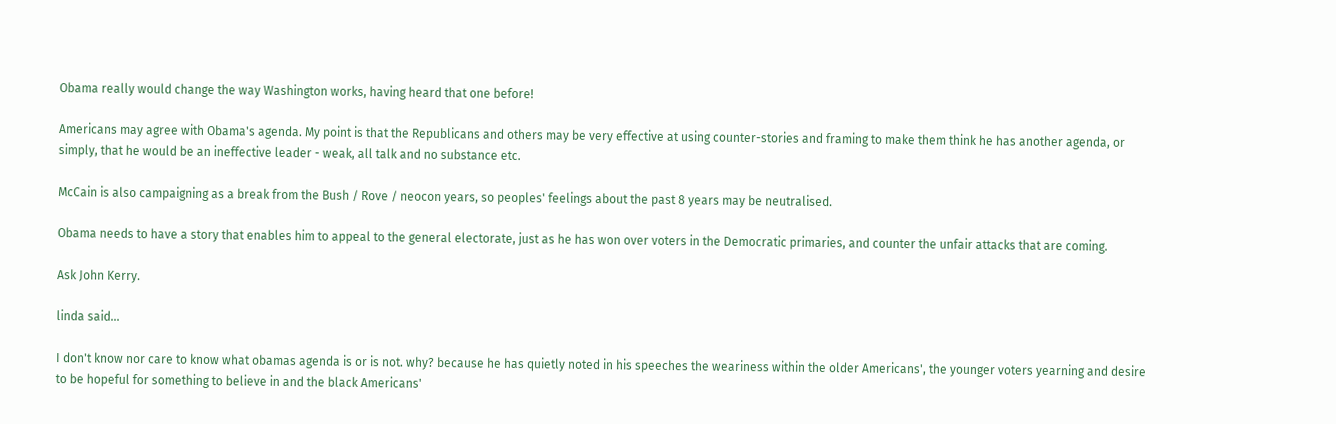Obama really would change the way Washington works, having heard that one before!

Americans may agree with Obama's agenda. My point is that the Republicans and others may be very effective at using counter-stories and framing to make them think he has another agenda, or simply, that he would be an ineffective leader - weak, all talk and no substance etc.

McCain is also campaigning as a break from the Bush / Rove / neocon years, so peoples' feelings about the past 8 years may be neutralised.

Obama needs to have a story that enables him to appeal to the general electorate, just as he has won over voters in the Democratic primaries, and counter the unfair attacks that are coming.

Ask John Kerry.

linda said...

I don't know nor care to know what obamas agenda is or is not. why? because he has quietly noted in his speeches the weariness within the older Americans', the younger voters yearning and desire to be hopeful for something to believe in and the black Americans'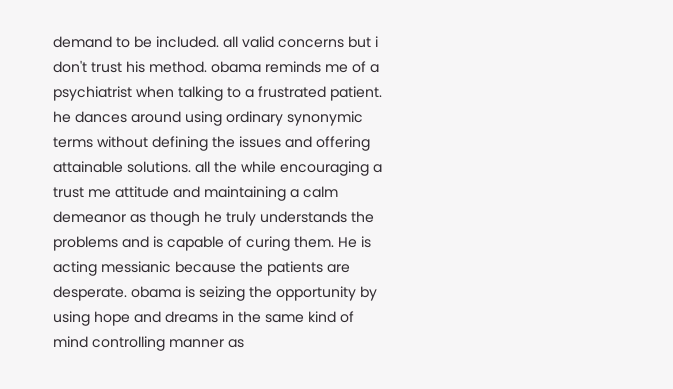demand to be included. all valid concerns but i don't trust his method. obama reminds me of a psychiatrist when talking to a frustrated patient. he dances around using ordinary synonymic terms without defining the issues and offering attainable solutions. all the while encouraging a trust me attitude and maintaining a calm demeanor as though he truly understands the problems and is capable of curing them. He is acting messianic because the patients are desperate. obama is seizing the opportunity by using hope and dreams in the same kind of mind controlling manner as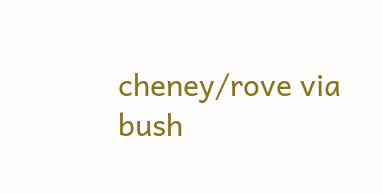cheney/rove via bush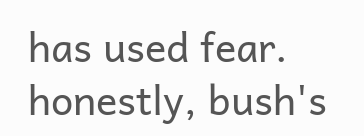has used fear. honestly, bush's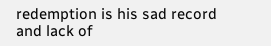redemption is his sad record and lack of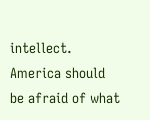intellect.
America should be afraid of what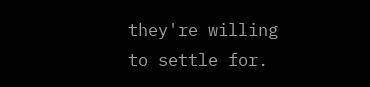they're willing to settle for.